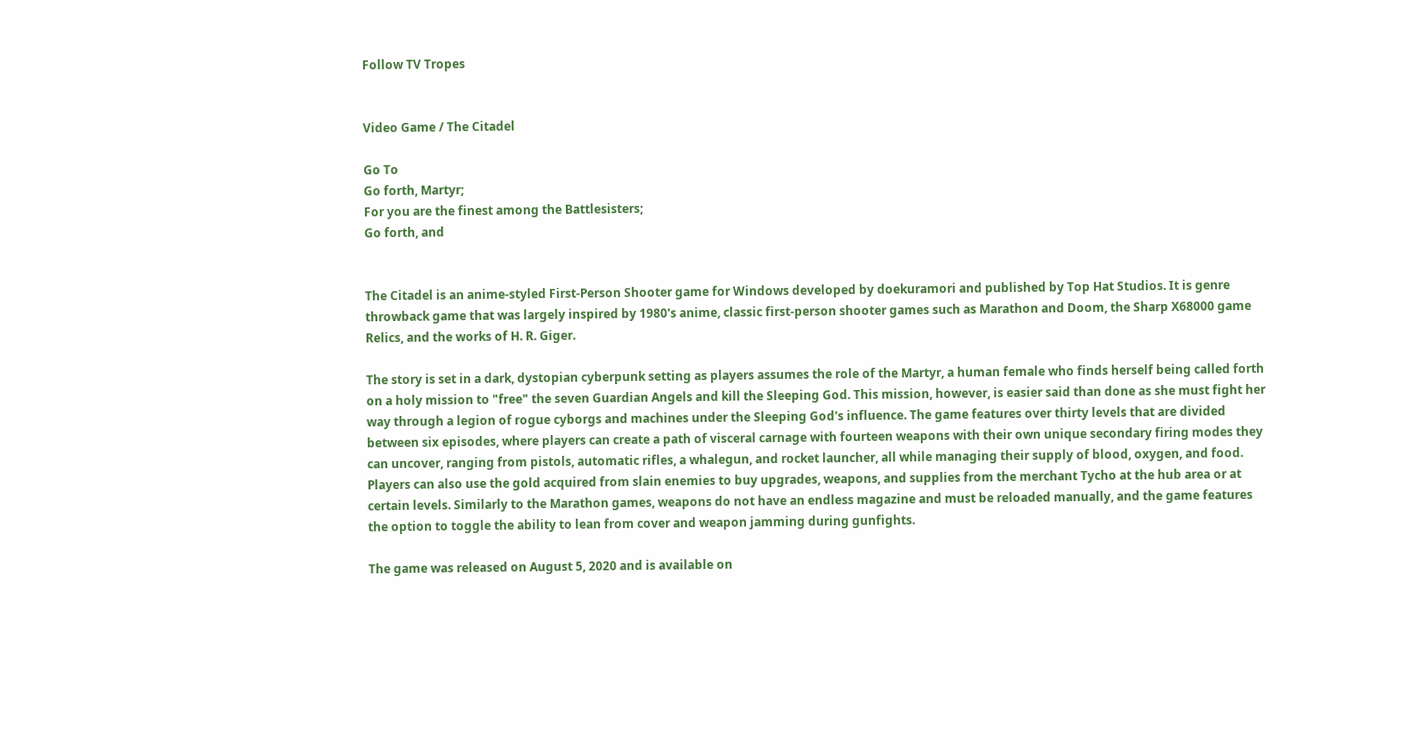Follow TV Tropes


Video Game / The Citadel

Go To
Go forth, Martyr;
For you are the finest among the Battlesisters;
Go forth, and


The Citadel is an anime-styled First-Person Shooter game for Windows developed by doekuramori and published by Top Hat Studios. It is genre throwback game that was largely inspired by 1980's anime, classic first-person shooter games such as Marathon and Doom, the Sharp X68000 game Relics, and the works of H. R. Giger.

The story is set in a dark, dystopian cyberpunk setting as players assumes the role of the Martyr, a human female who finds herself being called forth on a holy mission to "free" the seven Guardian Angels and kill the Sleeping God. This mission, however, is easier said than done as she must fight her way through a legion of rogue cyborgs and machines under the Sleeping God's influence. The game features over thirty levels that are divided between six episodes, where players can create a path of visceral carnage with fourteen weapons with their own unique secondary firing modes they can uncover, ranging from pistols, automatic rifles, a whalegun, and rocket launcher, all while managing their supply of blood, oxygen, and food. Players can also use the gold acquired from slain enemies to buy upgrades, weapons, and supplies from the merchant Tycho at the hub area or at certain levels. Similarly to the Marathon games, weapons do not have an endless magazine and must be reloaded manually, and the game features the option to toggle the ability to lean from cover and weapon jamming during gunfights.

The game was released on August 5, 2020 and is available on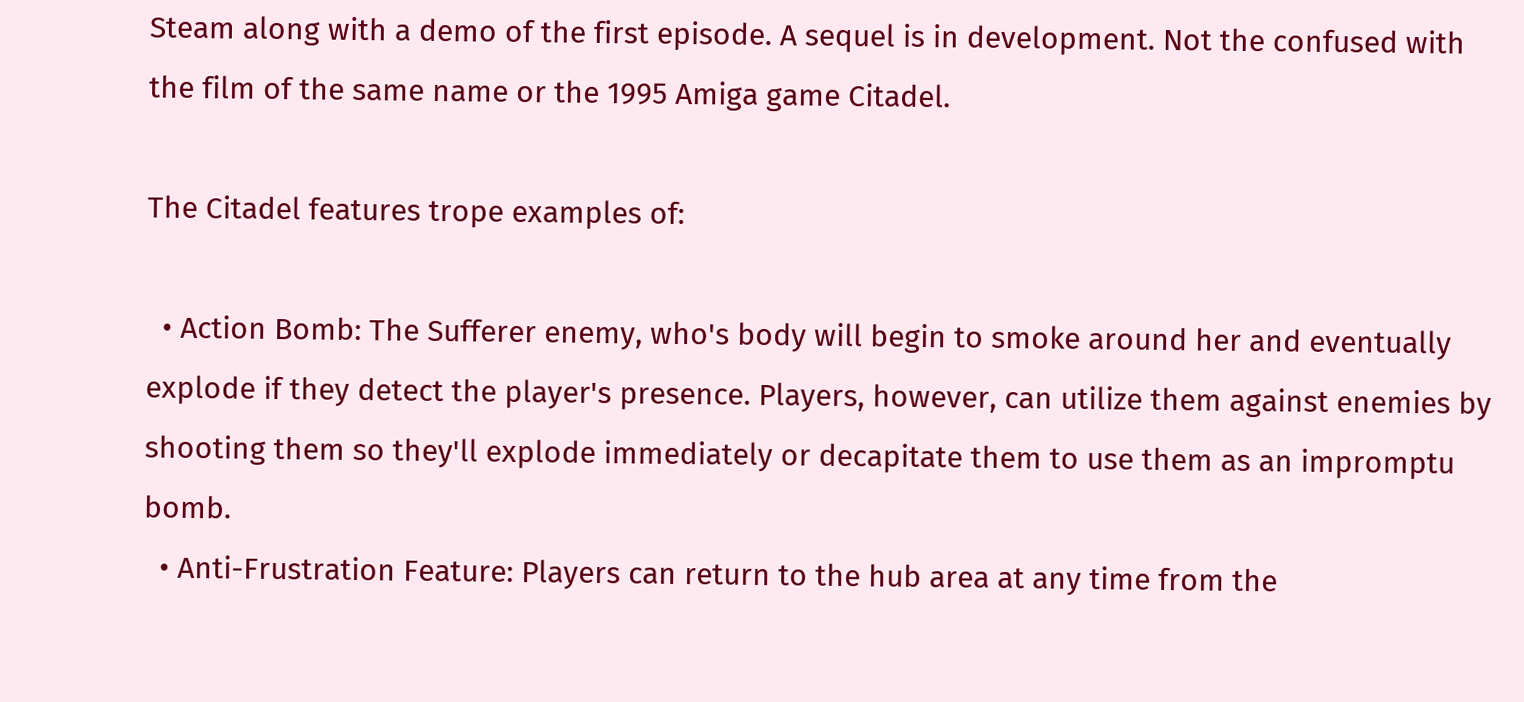Steam along with a demo of the first episode. A sequel is in development. Not the confused with the film of the same name or the 1995 Amiga game Citadel.

The Citadel features trope examples of:

  • Action Bomb: The Sufferer enemy, who's body will begin to smoke around her and eventually explode if they detect the player's presence. Players, however, can utilize them against enemies by shooting them so they'll explode immediately or decapitate them to use them as an impromptu bomb.
  • Anti-Frustration Feature: Players can return to the hub area at any time from the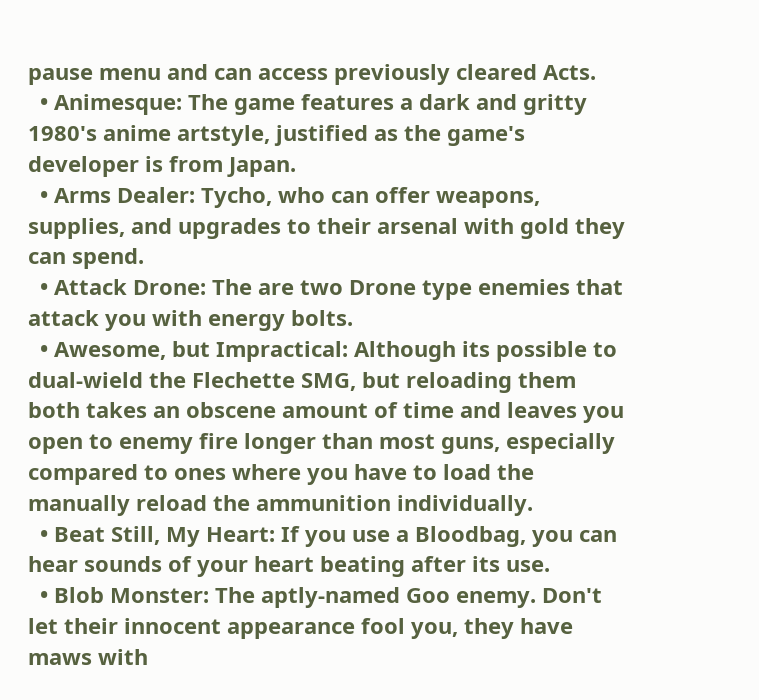pause menu and can access previously cleared Acts.
  • Animesque: The game features a dark and gritty 1980's anime artstyle, justified as the game's developer is from Japan.
  • Arms Dealer: Tycho, who can offer weapons, supplies, and upgrades to their arsenal with gold they can spend.
  • Attack Drone: The are two Drone type enemies that attack you with energy bolts.
  • Awesome, but Impractical: Although its possible to dual-wield the Flechette SMG, but reloading them both takes an obscene amount of time and leaves you open to enemy fire longer than most guns, especially compared to ones where you have to load the manually reload the ammunition individually.
  • Beat Still, My Heart: If you use a Bloodbag, you can hear sounds of your heart beating after its use.
  • Blob Monster: The aptly-named Goo enemy. Don't let their innocent appearance fool you, they have maws with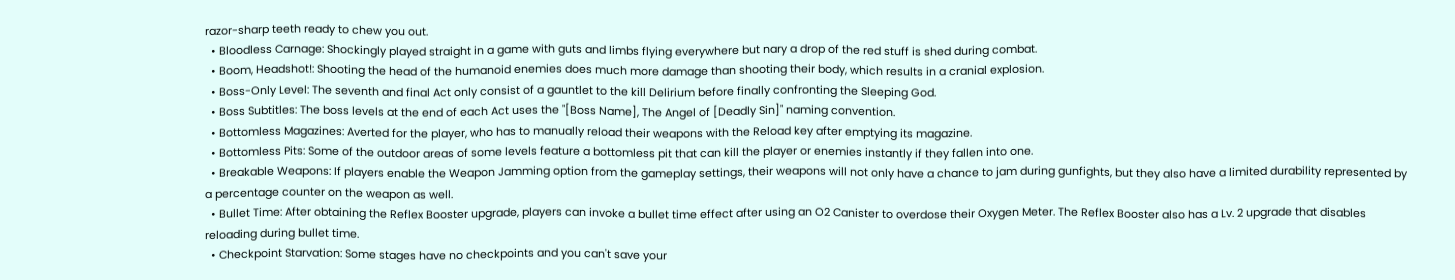razor-sharp teeth ready to chew you out.
  • Bloodless Carnage: Shockingly played straight in a game with guts and limbs flying everywhere but nary a drop of the red stuff is shed during combat.
  • Boom, Headshot!: Shooting the head of the humanoid enemies does much more damage than shooting their body, which results in a cranial explosion.
  • Boss-Only Level: The seventh and final Act only consist of a gauntlet to the kill Delirium before finally confronting the Sleeping God.
  • Boss Subtitles: The boss levels at the end of each Act uses the "[Boss Name], The Angel of [Deadly Sin]" naming convention.
  • Bottomless Magazines: Averted for the player, who has to manually reload their weapons with the Reload key after emptying its magazine.
  • Bottomless Pits: Some of the outdoor areas of some levels feature a bottomless pit that can kill the player or enemies instantly if they fallen into one.
  • Breakable Weapons: If players enable the Weapon Jamming option from the gameplay settings, their weapons will not only have a chance to jam during gunfights, but they also have a limited durability represented by a percentage counter on the weapon as well.
  • Bullet Time: After obtaining the Reflex Booster upgrade, players can invoke a bullet time effect after using an O2 Canister to overdose their Oxygen Meter. The Reflex Booster also has a Lv. 2 upgrade that disables reloading during bullet time.
  • Checkpoint Starvation: Some stages have no checkpoints and you can't save your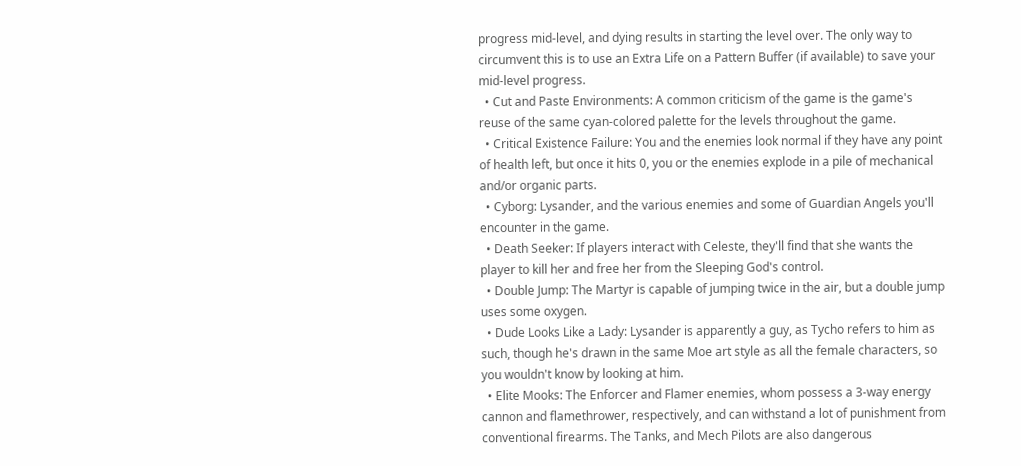progress mid-level, and dying results in starting the level over. The only way to circumvent this is to use an Extra Life on a Pattern Buffer (if available) to save your mid-level progress.
  • Cut and Paste Environments: A common criticism of the game is the game's reuse of the same cyan-colored palette for the levels throughout the game.
  • Critical Existence Failure: You and the enemies look normal if they have any point of health left, but once it hits 0, you or the enemies explode in a pile of mechanical and/or organic parts.
  • Cyborg: Lysander, and the various enemies and some of Guardian Angels you'll encounter in the game.
  • Death Seeker: If players interact with Celeste, they'll find that she wants the player to kill her and free her from the Sleeping God's control.
  • Double Jump: The Martyr is capable of jumping twice in the air, but a double jump uses some oxygen.
  • Dude Looks Like a Lady: Lysander is apparently a guy, as Tycho refers to him as such, though he's drawn in the same Moe art style as all the female characters, so you wouldn't know by looking at him.
  • Elite Mooks: The Enforcer and Flamer enemies, whom possess a 3-way energy cannon and flamethrower, respectively, and can withstand a lot of punishment from conventional firearms. The Tanks, and Mech Pilots are also dangerous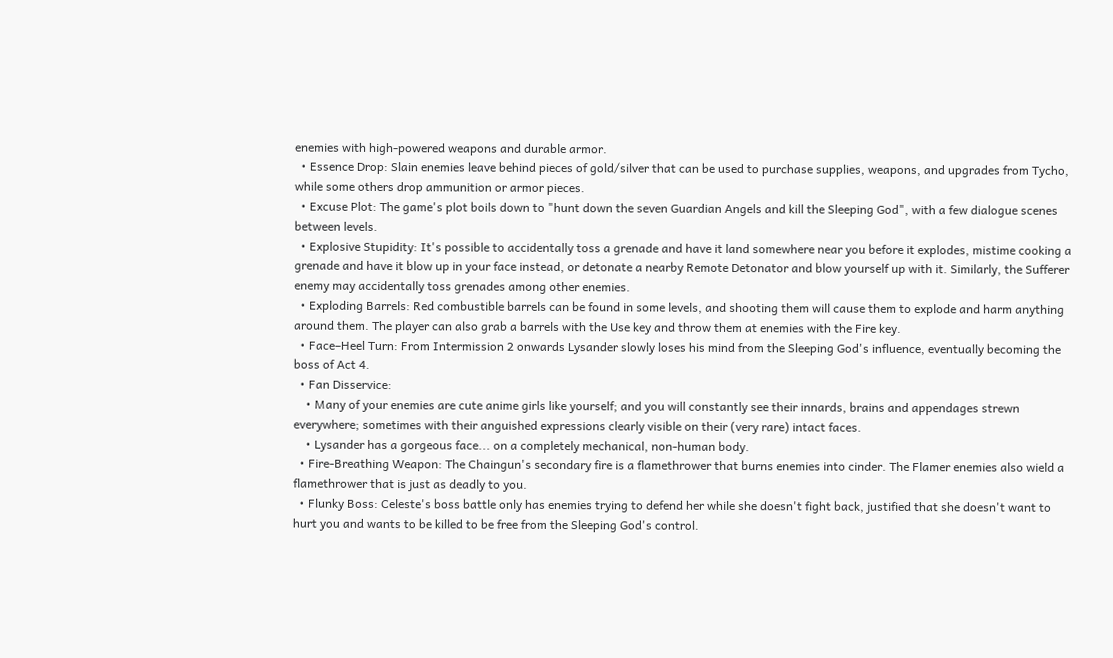enemies with high-powered weapons and durable armor.
  • Essence Drop: Slain enemies leave behind pieces of gold/silver that can be used to purchase supplies, weapons, and upgrades from Tycho, while some others drop ammunition or armor pieces.
  • Excuse Plot: The game's plot boils down to "hunt down the seven Guardian Angels and kill the Sleeping God", with a few dialogue scenes between levels.
  • Explosive Stupidity: It's possible to accidentally toss a grenade and have it land somewhere near you before it explodes, mistime cooking a grenade and have it blow up in your face instead, or detonate a nearby Remote Detonator and blow yourself up with it. Similarly, the Sufferer enemy may accidentally toss grenades among other enemies.
  • Exploding Barrels: Red combustible barrels can be found in some levels, and shooting them will cause them to explode and harm anything around them. The player can also grab a barrels with the Use key and throw them at enemies with the Fire key.
  • Face–Heel Turn: From Intermission 2 onwards Lysander slowly loses his mind from the Sleeping God's influence, eventually becoming the boss of Act 4.
  • Fan Disservice:
    • Many of your enemies are cute anime girls like yourself; and you will constantly see their innards, brains and appendages strewn everywhere; sometimes with their anguished expressions clearly visible on their (very rare) intact faces.
    • Lysander has a gorgeous face... on a completely mechanical, non-human body.
  • Fire-Breathing Weapon: The Chaingun's secondary fire is a flamethrower that burns enemies into cinder. The Flamer enemies also wield a flamethrower that is just as deadly to you.
  • Flunky Boss: Celeste's boss battle only has enemies trying to defend her while she doesn't fight back, justified that she doesn't want to hurt you and wants to be killed to be free from the Sleeping God's control.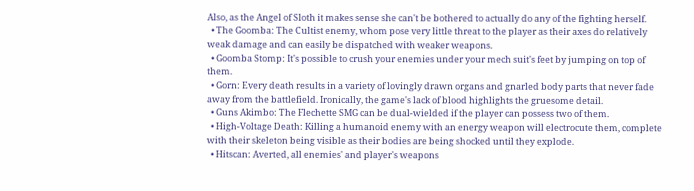Also, as the Angel of Sloth it makes sense she can't be bothered to actually do any of the fighting herself.
  • The Goomba: The Cultist enemy, whom pose very little threat to the player as their axes do relatively weak damage and can easily be dispatched with weaker weapons.
  • Goomba Stomp: It's possible to crush your enemies under your mech suit's feet by jumping on top of them.
  • Gorn: Every death results in a variety of lovingly drawn organs and gnarled body parts that never fade away from the battlefield. Ironically, the game's lack of blood highlights the gruesome detail.
  • Guns Akimbo: The Flechette SMG can be dual-wielded if the player can possess two of them.
  • High-Voltage Death: Killing a humanoid enemy with an energy weapon will electrocute them, complete with their skeleton being visible as their bodies are being shocked until they explode.
  • Hitscan: Averted, all enemies' and player's weapons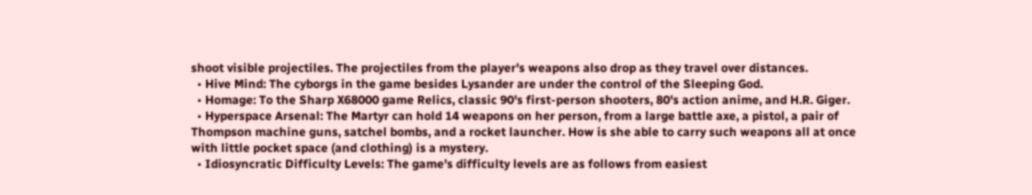shoot visible projectiles. The projectiles from the player's weapons also drop as they travel over distances.
  • Hive Mind: The cyborgs in the game besides Lysander are under the control of the Sleeping God.
  • Homage: To the Sharp X68000 game Relics, classic 90's first-person shooters, 80's action anime, and H.R. Giger.
  • Hyperspace Arsenal: The Martyr can hold 14 weapons on her person, from a large battle axe, a pistol, a pair of Thompson machine guns, satchel bombs, and a rocket launcher. How is she able to carry such weapons all at once with little pocket space (and clothing) is a mystery.
  • Idiosyncratic Difficulty Levels: The game's difficulty levels are as follows from easiest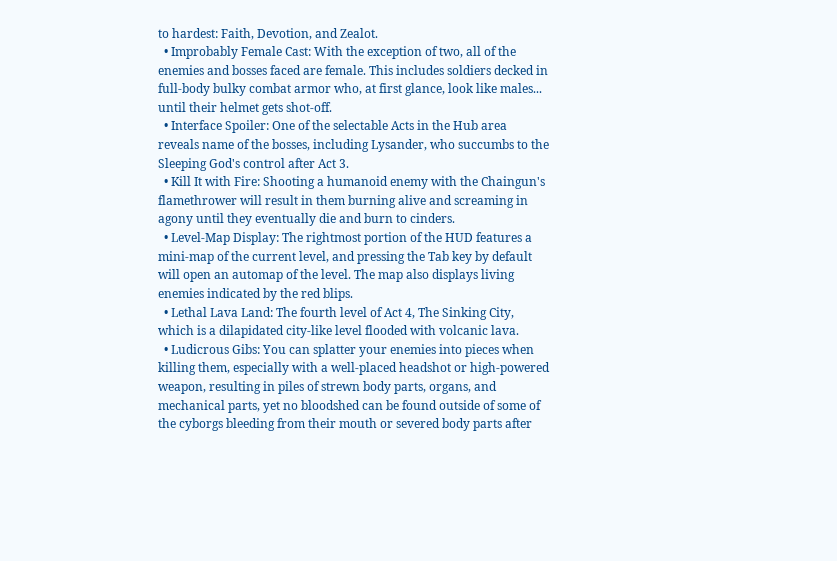to hardest: Faith, Devotion, and Zealot.
  • Improbably Female Cast: With the exception of two, all of the enemies and bosses faced are female. This includes soldiers decked in full-body bulky combat armor who, at first glance, look like males... until their helmet gets shot-off.
  • Interface Spoiler: One of the selectable Acts in the Hub area reveals name of the bosses, including Lysander, who succumbs to the Sleeping God's control after Act 3.
  • Kill It with Fire: Shooting a humanoid enemy with the Chaingun's flamethrower will result in them burning alive and screaming in agony until they eventually die and burn to cinders.
  • Level-Map Display: The rightmost portion of the HUD features a mini-map of the current level, and pressing the Tab key by default will open an automap of the level. The map also displays living enemies indicated by the red blips.
  • Lethal Lava Land: The fourth level of Act 4, The Sinking City, which is a dilapidated city-like level flooded with volcanic lava.
  • Ludicrous Gibs: You can splatter your enemies into pieces when killing them, especially with a well-placed headshot or high-powered weapon, resulting in piles of strewn body parts, organs, and mechanical parts, yet no bloodshed can be found outside of some of the cyborgs bleeding from their mouth or severed body parts after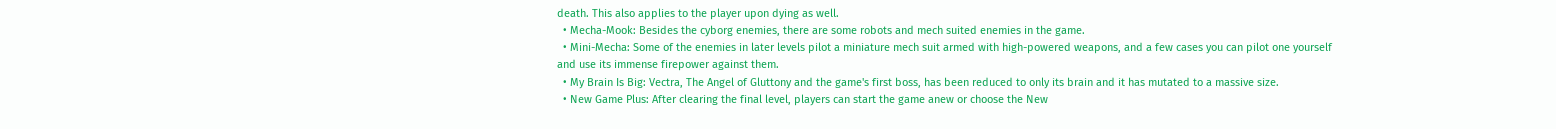death. This also applies to the player upon dying as well.
  • Mecha-Mook: Besides the cyborg enemies, there are some robots and mech suited enemies in the game.
  • Mini-Mecha: Some of the enemies in later levels pilot a miniature mech suit armed with high-powered weapons, and a few cases you can pilot one yourself and use its immense firepower against them.
  • My Brain Is Big: Vectra, The Angel of Gluttony and the game's first boss, has been reduced to only its brain and it has mutated to a massive size.
  • New Game Plus: After clearing the final level, players can start the game anew or choose the New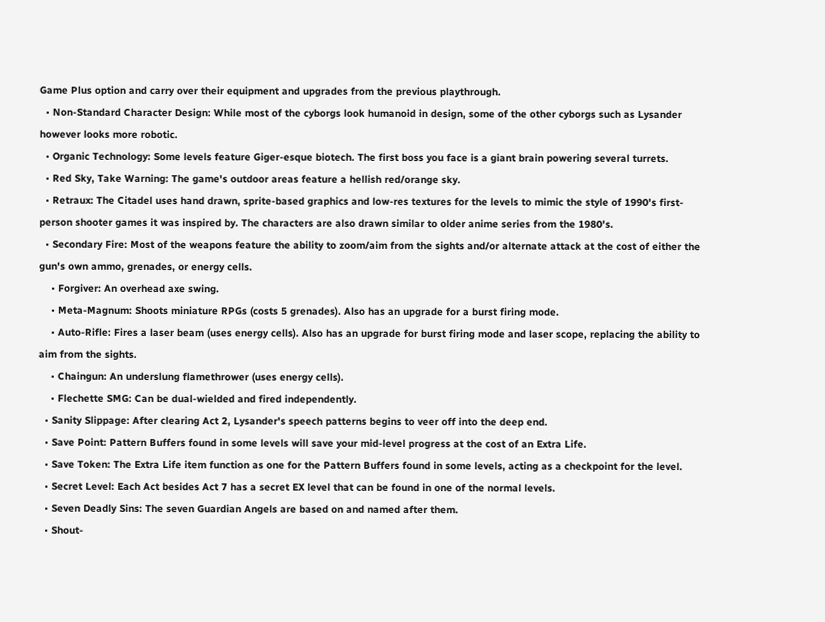Game Plus option and carry over their equipment and upgrades from the previous playthrough.
  • Non-Standard Character Design: While most of the cyborgs look humanoid in design, some of the other cyborgs such as Lysander however looks more robotic.
  • Organic Technology: Some levels feature Giger-esque biotech. The first boss you face is a giant brain powering several turrets.
  • Red Sky, Take Warning: The game's outdoor areas feature a hellish red/orange sky.
  • Retraux: The Citadel uses hand drawn, sprite-based graphics and low-res textures for the levels to mimic the style of 1990's first-person shooter games it was inspired by. The characters are also drawn similar to older anime series from the 1980's.
  • Secondary Fire: Most of the weapons feature the ability to zoom/aim from the sights and/or alternate attack at the cost of either the gun's own ammo, grenades, or energy cells.
    • Forgiver: An overhead axe swing.
    • Meta-Magnum: Shoots miniature RPGs (costs 5 grenades). Also has an upgrade for a burst firing mode.
    • Auto-Rifle: Fires a laser beam (uses energy cells). Also has an upgrade for burst firing mode and laser scope, replacing the ability to aim from the sights.
    • Chaingun: An underslung flamethrower (uses energy cells).
    • Flechette SMG: Can be dual-wielded and fired independently.
  • Sanity Slippage: After clearing Act 2, Lysander's speech patterns begins to veer off into the deep end.
  • Save Point: Pattern Buffers found in some levels will save your mid-level progress at the cost of an Extra Life.
  • Save Token: The Extra Life item function as one for the Pattern Buffers found in some levels, acting as a checkpoint for the level.
  • Secret Level: Each Act besides Act 7 has a secret EX level that can be found in one of the normal levels.
  • Seven Deadly Sins: The seven Guardian Angels are based on and named after them.
  • Shout-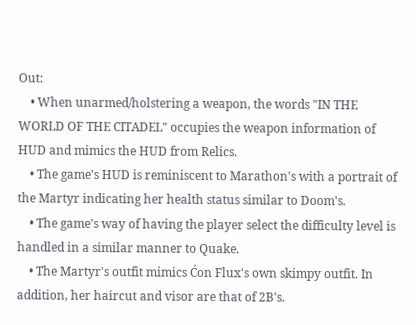Out:
    • When unarmed/holstering a weapon, the words "IN THE WORLD OF THE CITADEL" occupies the weapon information of HUD and mimics the HUD from Relics.
    • The game's HUD is reminiscent to Marathon's with a portrait of the Martyr indicating her health status similar to Doom's.
    • The game's way of having the player select the difficulty level is handled in a similar manner to Quake.
    • The Martyr's outfit mimics Ćon Flux's own skimpy outfit. In addition, her haircut and visor are that of 2B's.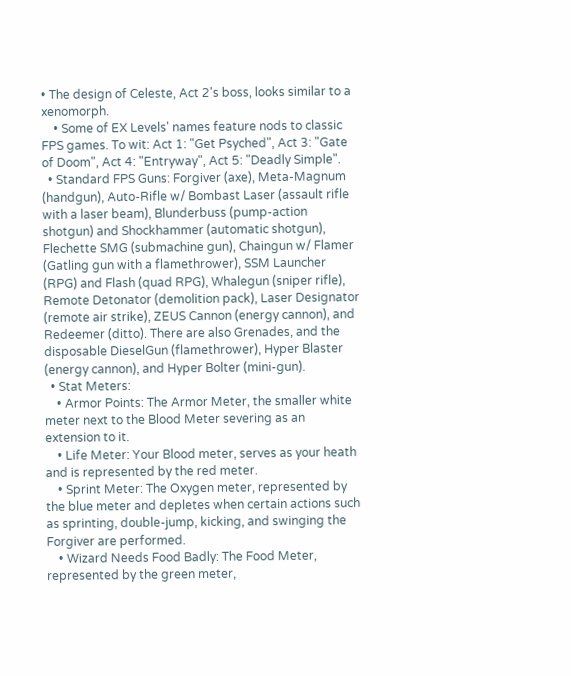• The design of Celeste, Act 2's boss, looks similar to a xenomorph.
    • Some of EX Levels' names feature nods to classic FPS games. To wit: Act 1: "Get Psyched", Act 3: "Gate of Doom", Act 4: "Entryway", Act 5: "Deadly Simple".
  • Standard FPS Guns: Forgiver (axe), Meta-Magnum (handgun), Auto-Rifle w/ Bombast Laser (assault rifle with a laser beam), Blunderbuss (pump-action shotgun) and Shockhammer (automatic shotgun), Flechette SMG (submachine gun), Chaingun w/ Flamer (Gatling gun with a flamethrower), SSM Launcher (RPG) and Flash (quad RPG), Whalegun (sniper rifle), Remote Detonator (demolition pack), Laser Designator (remote air strike), ZEUS Cannon (energy cannon), and Redeemer (ditto). There are also Grenades, and the disposable DieselGun (flamethrower), Hyper Blaster (energy cannon), and Hyper Bolter (mini-gun).
  • Stat Meters:
    • Armor Points: The Armor Meter, the smaller white meter next to the Blood Meter severing as an extension to it.
    • Life Meter: Your Blood meter, serves as your heath and is represented by the red meter.
    • Sprint Meter: The Oxygen meter, represented by the blue meter and depletes when certain actions such as sprinting, double-jump, kicking, and swinging the Forgiver are performed.
    • Wizard Needs Food Badly: The Food Meter, represented by the green meter,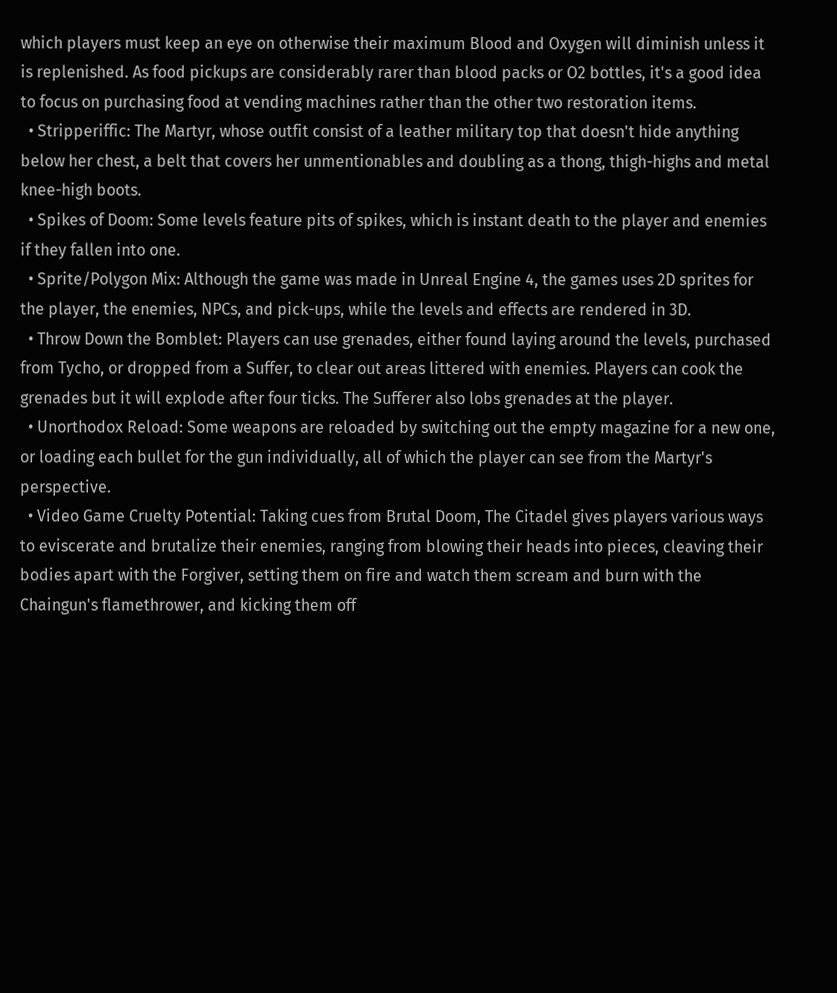which players must keep an eye on otherwise their maximum Blood and Oxygen will diminish unless it is replenished. As food pickups are considerably rarer than blood packs or O2 bottles, it's a good idea to focus on purchasing food at vending machines rather than the other two restoration items.
  • Stripperiffic: The Martyr, whose outfit consist of a leather military top that doesn't hide anything below her chest, a belt that covers her unmentionables and doubling as a thong, thigh-highs and metal knee-high boots.
  • Spikes of Doom: Some levels feature pits of spikes, which is instant death to the player and enemies if they fallen into one.
  • Sprite/Polygon Mix: Although the game was made in Unreal Engine 4, the games uses 2D sprites for the player, the enemies, NPCs, and pick-ups, while the levels and effects are rendered in 3D.
  • Throw Down the Bomblet: Players can use grenades, either found laying around the levels, purchased from Tycho, or dropped from a Suffer, to clear out areas littered with enemies. Players can cook the grenades but it will explode after four ticks. The Sufferer also lobs grenades at the player.
  • Unorthodox Reload: Some weapons are reloaded by switching out the empty magazine for a new one, or loading each bullet for the gun individually, all of which the player can see from the Martyr's perspective.
  • Video Game Cruelty Potential: Taking cues from Brutal Doom, The Citadel gives players various ways to eviscerate and brutalize their enemies, ranging from blowing their heads into pieces, cleaving their bodies apart with the Forgiver, setting them on fire and watch them scream and burn with the Chaingun's flamethrower, and kicking them off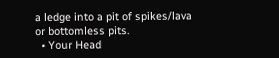a ledge into a pit of spikes/lava or bottomless pits.
  • Your Head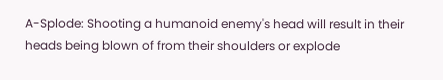A-Splode: Shooting a humanoid enemy's head will result in their heads being blown of from their shoulders or explode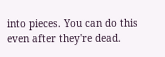into pieces. You can do this even after they're dead.